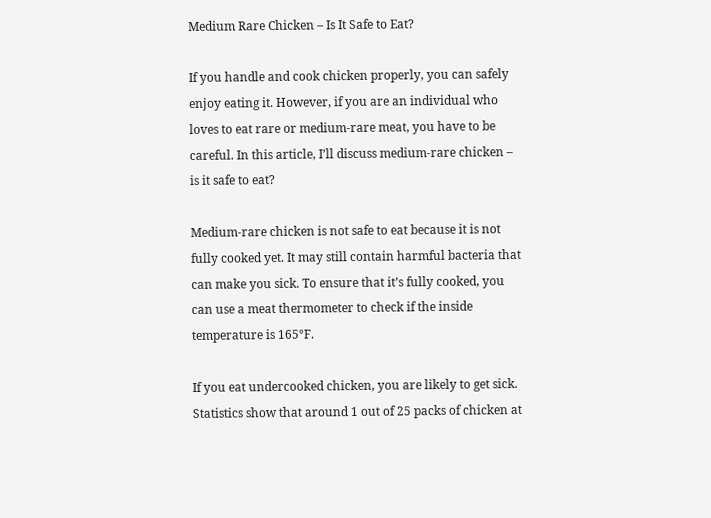Medium Rare Chicken – Is It Safe to Eat?

If you handle and cook chicken properly, you can safely enjoy eating it. However, if you are an individual who loves to eat rare or medium-rare meat, you have to be careful. In this article, I’ll discuss medium-rare chicken – is it safe to eat?

Medium-rare chicken is not safe to eat because it is not fully cooked yet. It may still contain harmful bacteria that can make you sick. To ensure that it’s fully cooked, you can use a meat thermometer to check if the inside temperature is 165°F.

If you eat undercooked chicken, you are likely to get sick. Statistics show that around 1 out of 25 packs of chicken at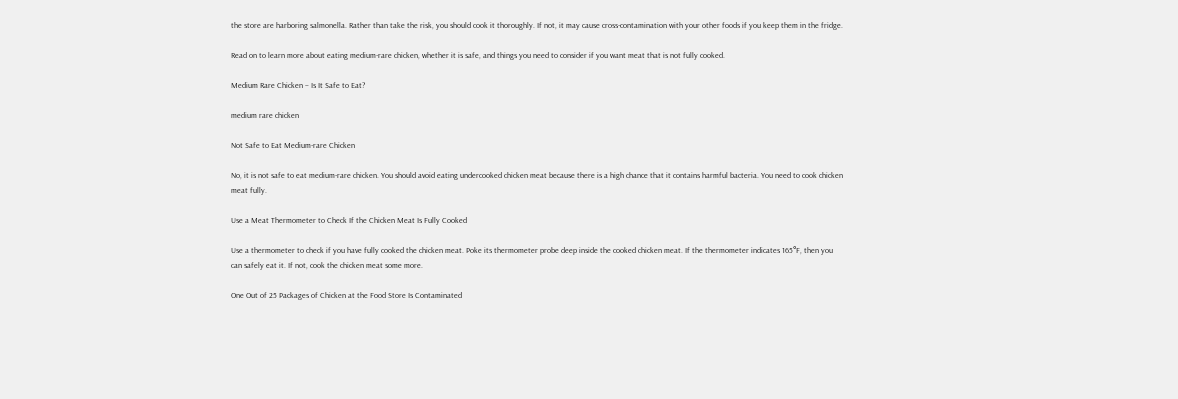the store are harboring salmonella. Rather than take the risk, you should cook it thoroughly. If not, it may cause cross-contamination with your other foods if you keep them in the fridge.

Read on to learn more about eating medium-rare chicken, whether it is safe, and things you need to consider if you want meat that is not fully cooked.

Medium Rare Chicken – Is It Safe to Eat?

medium rare chicken

Not Safe to Eat Medium-rare Chicken

No, it is not safe to eat medium-rare chicken. You should avoid eating undercooked chicken meat because there is a high chance that it contains harmful bacteria. You need to cook chicken meat fully.

Use a Meat Thermometer to Check If the Chicken Meat Is Fully Cooked

Use a thermometer to check if you have fully cooked the chicken meat. Poke its thermometer probe deep inside the cooked chicken meat. If the thermometer indicates 165°F, then you can safely eat it. If not, cook the chicken meat some more.

One Out of 25 Packages of Chicken at the Food Store Is Contaminated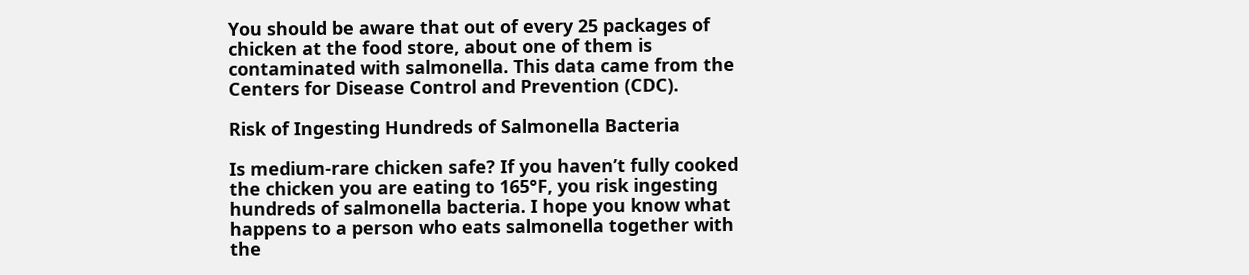You should be aware that out of every 25 packages of chicken at the food store, about one of them is contaminated with salmonella. This data came from the Centers for Disease Control and Prevention (CDC).

Risk of Ingesting Hundreds of Salmonella Bacteria

Is medium-rare chicken safe? If you haven’t fully cooked the chicken you are eating to 165°F, you risk ingesting hundreds of salmonella bacteria. I hope you know what happens to a person who eats salmonella together with the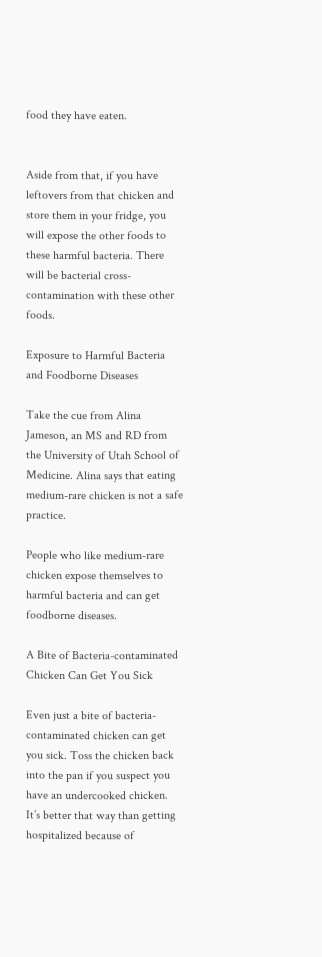food they have eaten.


Aside from that, if you have leftovers from that chicken and store them in your fridge, you will expose the other foods to these harmful bacteria. There will be bacterial cross-contamination with these other foods.

Exposure to Harmful Bacteria and Foodborne Diseases

Take the cue from Alina Jameson, an MS and RD from the University of Utah School of Medicine. Alina says that eating medium-rare chicken is not a safe practice.

People who like medium-rare chicken expose themselves to harmful bacteria and can get foodborne diseases.

A Bite of Bacteria-contaminated Chicken Can Get You Sick

Even just a bite of bacteria-contaminated chicken can get you sick. Toss the chicken back into the pan if you suspect you have an undercooked chicken. It’s better that way than getting hospitalized because of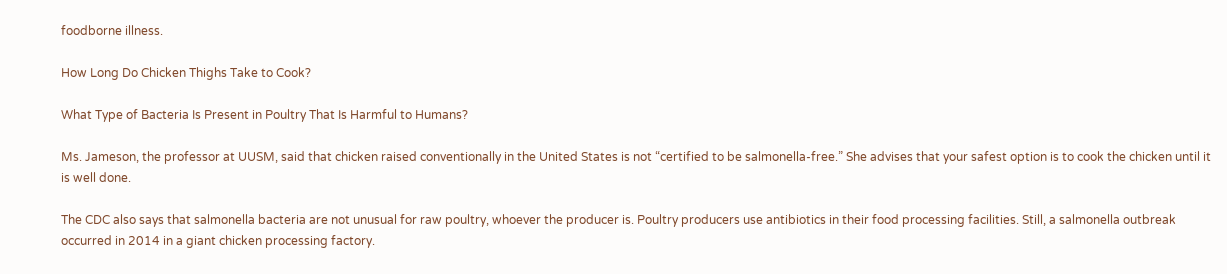foodborne illness.

How Long Do Chicken Thighs Take to Cook?

What Type of Bacteria Is Present in Poultry That Is Harmful to Humans?

Ms. Jameson, the professor at UUSM, said that chicken raised conventionally in the United States is not “certified to be salmonella-free.” She advises that your safest option is to cook the chicken until it is well done.

The CDC also says that salmonella bacteria are not unusual for raw poultry, whoever the producer is. Poultry producers use antibiotics in their food processing facilities. Still, a salmonella outbreak occurred in 2014 in a giant chicken processing factory.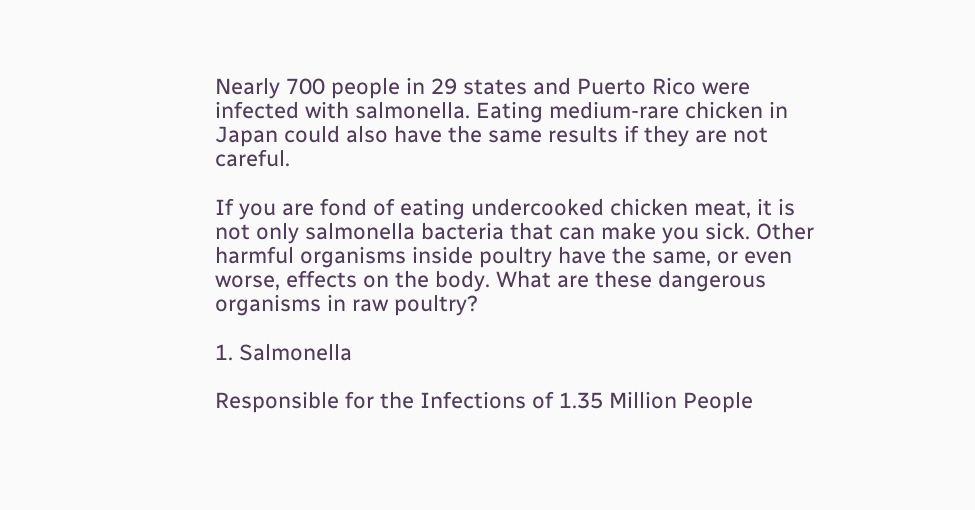Nearly 700 people in 29 states and Puerto Rico were infected with salmonella. Eating medium-rare chicken in Japan could also have the same results if they are not careful.

If you are fond of eating undercooked chicken meat, it is not only salmonella bacteria that can make you sick. Other harmful organisms inside poultry have the same, or even worse, effects on the body. What are these dangerous organisms in raw poultry?

1. Salmonella

Responsible for the Infections of 1.35 Million People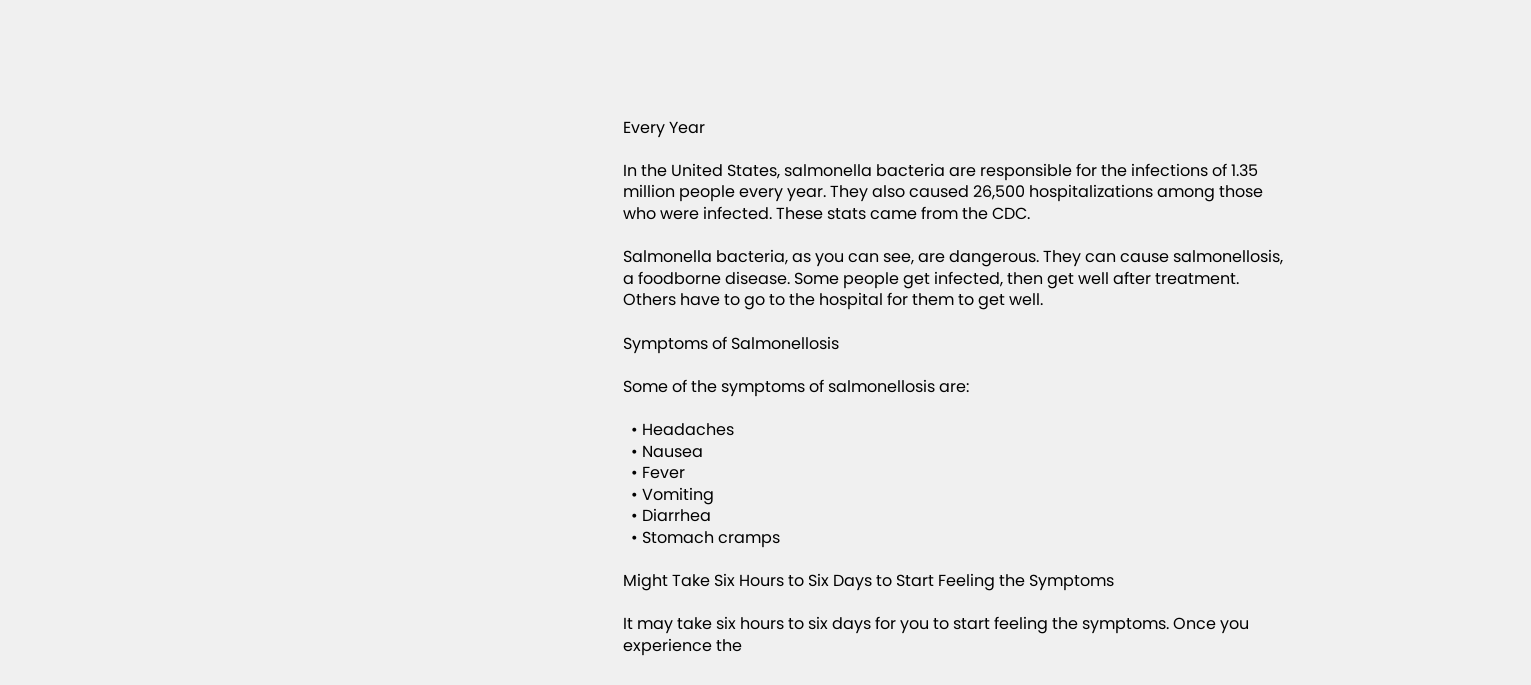Every Year

In the United States, salmonella bacteria are responsible for the infections of 1.35 million people every year. They also caused 26,500 hospitalizations among those who were infected. These stats came from the CDC.

Salmonella bacteria, as you can see, are dangerous. They can cause salmonellosis, a foodborne disease. Some people get infected, then get well after treatment. Others have to go to the hospital for them to get well.

Symptoms of Salmonellosis

Some of the symptoms of salmonellosis are:

  • Headaches
  • Nausea
  • Fever
  • Vomiting
  • Diarrhea
  • Stomach cramps

Might Take Six Hours to Six Days to Start Feeling the Symptoms

It may take six hours to six days for you to start feeling the symptoms. Once you experience the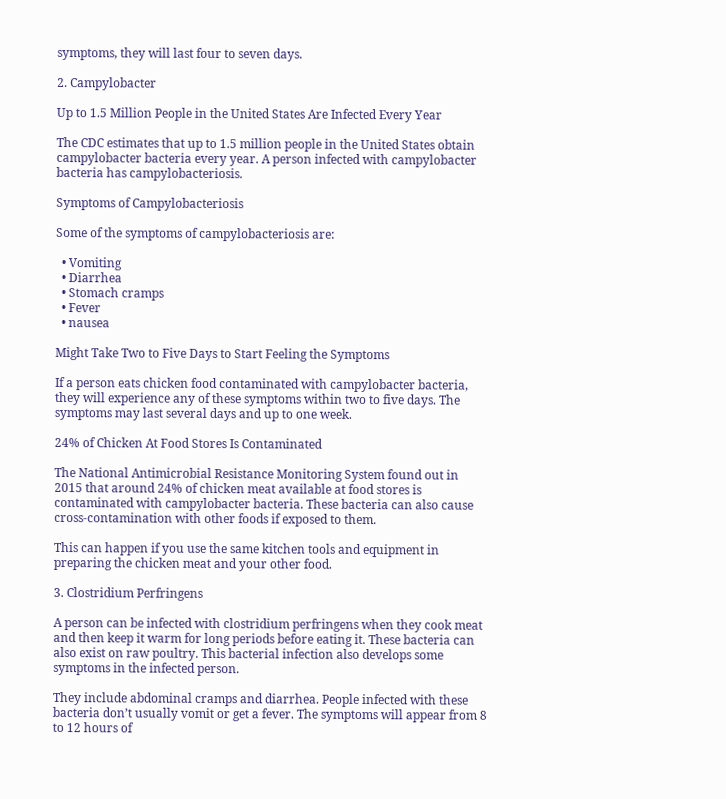symptoms, they will last four to seven days.

2. Campylobacter

Up to 1.5 Million People in the United States Are Infected Every Year

The CDC estimates that up to 1.5 million people in the United States obtain campylobacter bacteria every year. A person infected with campylobacter bacteria has campylobacteriosis.

Symptoms of Campylobacteriosis

Some of the symptoms of campylobacteriosis are:

  • Vomiting
  • Diarrhea
  • Stomach cramps
  • Fever
  • nausea

Might Take Two to Five Days to Start Feeling the Symptoms

If a person eats chicken food contaminated with campylobacter bacteria, they will experience any of these symptoms within two to five days. The symptoms may last several days and up to one week.

24% of Chicken At Food Stores Is Contaminated

The National Antimicrobial Resistance Monitoring System found out in 2015 that around 24% of chicken meat available at food stores is contaminated with campylobacter bacteria. These bacteria can also cause cross-contamination with other foods if exposed to them.

This can happen if you use the same kitchen tools and equipment in preparing the chicken meat and your other food.

3. Clostridium Perfringens

A person can be infected with clostridium perfringens when they cook meat and then keep it warm for long periods before eating it. These bacteria can also exist on raw poultry. This bacterial infection also develops some symptoms in the infected person.

They include abdominal cramps and diarrhea. People infected with these bacteria don’t usually vomit or get a fever. The symptoms will appear from 8 to 12 hours of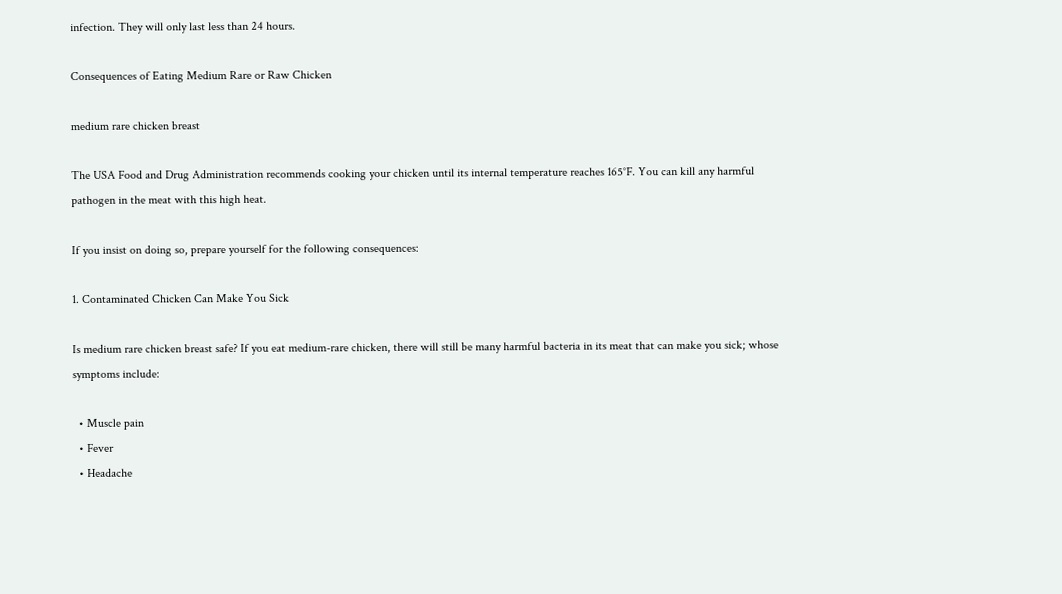infection. They will only last less than 24 hours.

Consequences of Eating Medium Rare or Raw Chicken

medium rare chicken breast

The USA Food and Drug Administration recommends cooking your chicken until its internal temperature reaches 165°F. You can kill any harmful pathogen in the meat with this high heat.

If you insist on doing so, prepare yourself for the following consequences:

1. Contaminated Chicken Can Make You Sick

Is medium rare chicken breast safe? If you eat medium-rare chicken, there will still be many harmful bacteria in its meat that can make you sick; whose symptoms include:

  • Muscle pain
  • Fever
  • Headache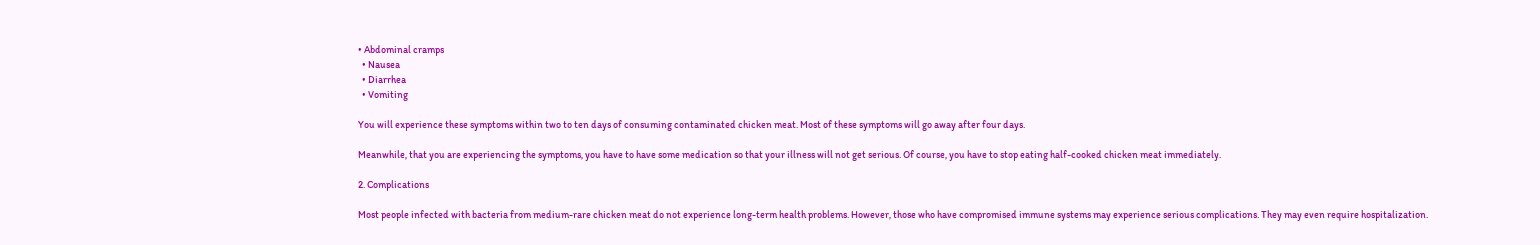• Abdominal cramps
  • Nausea
  • Diarrhea
  • Vomiting

You will experience these symptoms within two to ten days of consuming contaminated chicken meat. Most of these symptoms will go away after four days.

Meanwhile, that you are experiencing the symptoms, you have to have some medication so that your illness will not get serious. Of course, you have to stop eating half-cooked chicken meat immediately.

2. Complications

Most people infected with bacteria from medium-rare chicken meat do not experience long-term health problems. However, those who have compromised immune systems may experience serious complications. They may even require hospitalization.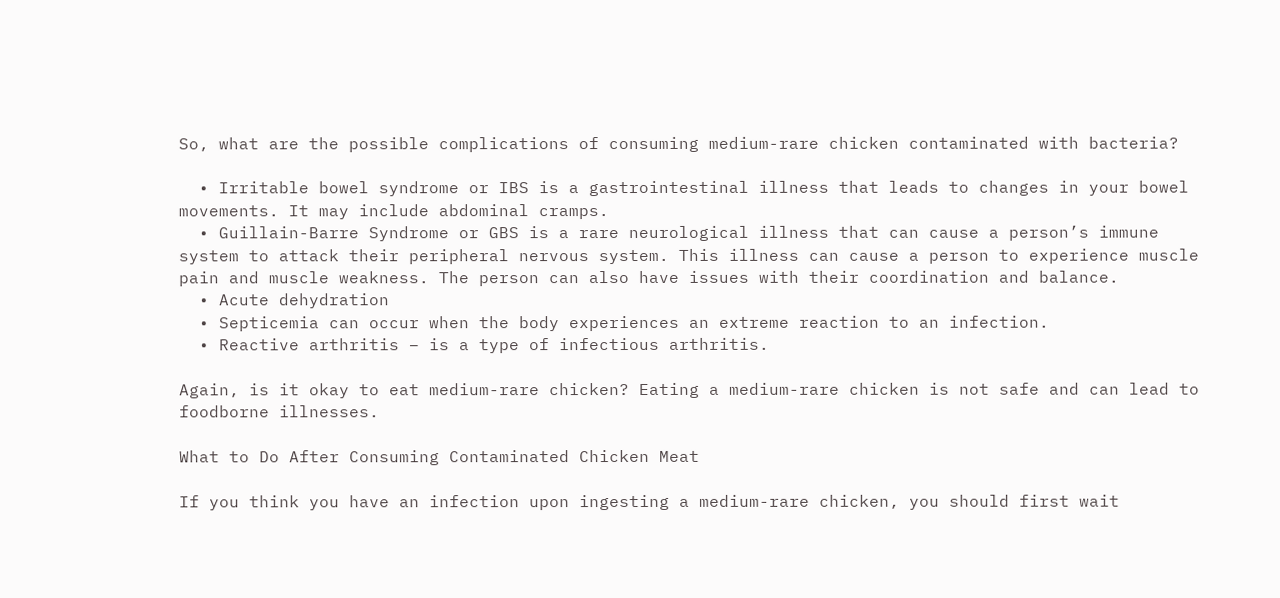So, what are the possible complications of consuming medium-rare chicken contaminated with bacteria?

  • Irritable bowel syndrome or IBS is a gastrointestinal illness that leads to changes in your bowel movements. It may include abdominal cramps.
  • Guillain-Barre Syndrome or GBS is a rare neurological illness that can cause a person’s immune system to attack their peripheral nervous system. This illness can cause a person to experience muscle pain and muscle weakness. The person can also have issues with their coordination and balance.
  • Acute dehydration
  • Septicemia can occur when the body experiences an extreme reaction to an infection.
  • Reactive arthritis – is a type of infectious arthritis.

Again, is it okay to eat medium-rare chicken? Eating a medium-rare chicken is not safe and can lead to foodborne illnesses.

What to Do After Consuming Contaminated Chicken Meat

If you think you have an infection upon ingesting a medium-rare chicken, you should first wait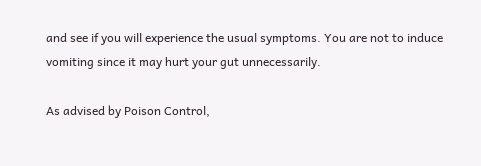and see if you will experience the usual symptoms. You are not to induce vomiting since it may hurt your gut unnecessarily.

As advised by Poison Control,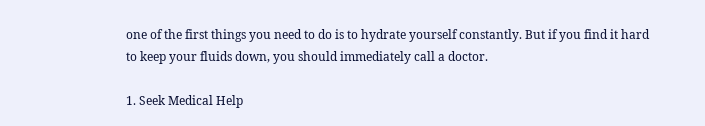one of the first things you need to do is to hydrate yourself constantly. But if you find it hard to keep your fluids down, you should immediately call a doctor.

1. Seek Medical Help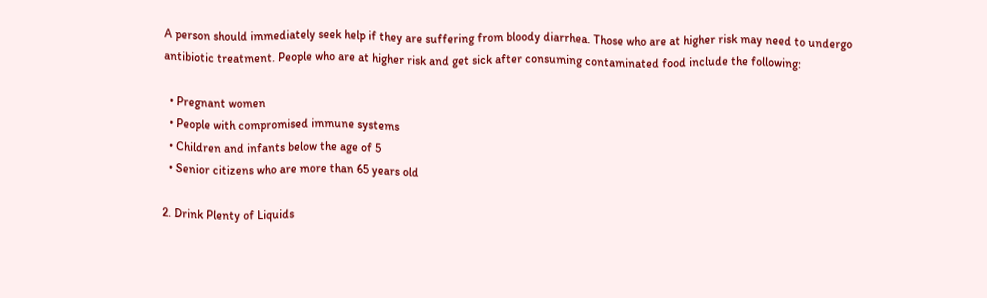A person should immediately seek help if they are suffering from bloody diarrhea. Those who are at higher risk may need to undergo antibiotic treatment. People who are at higher risk and get sick after consuming contaminated food include the following:

  • Pregnant women
  • People with compromised immune systems
  • Children and infants below the age of 5
  • Senior citizens who are more than 65 years old

2. Drink Plenty of Liquids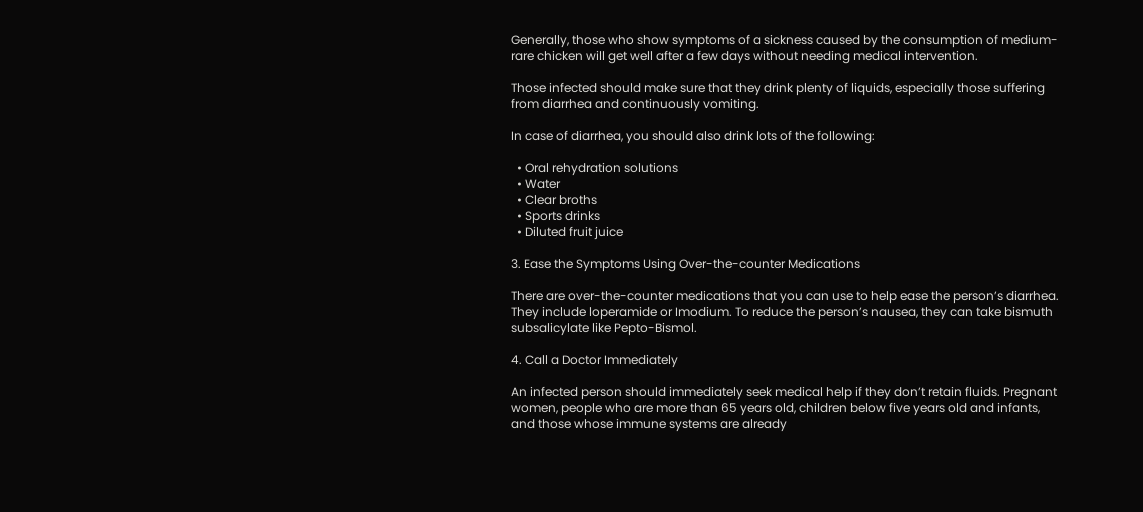Generally, those who show symptoms of a sickness caused by the consumption of medium-rare chicken will get well after a few days without needing medical intervention.

Those infected should make sure that they drink plenty of liquids, especially those suffering from diarrhea and continuously vomiting.

In case of diarrhea, you should also drink lots of the following:

  • Oral rehydration solutions
  • Water
  • Clear broths
  • Sports drinks
  • Diluted fruit juice

3. Ease the Symptoms Using Over-the-counter Medications

There are over-the-counter medications that you can use to help ease the person’s diarrhea. They include loperamide or Imodium. To reduce the person’s nausea, they can take bismuth subsalicylate like Pepto-Bismol.

4. Call a Doctor Immediately

An infected person should immediately seek medical help if they don’t retain fluids. Pregnant women, people who are more than 65 years old, children below five years old and infants, and those whose immune systems are already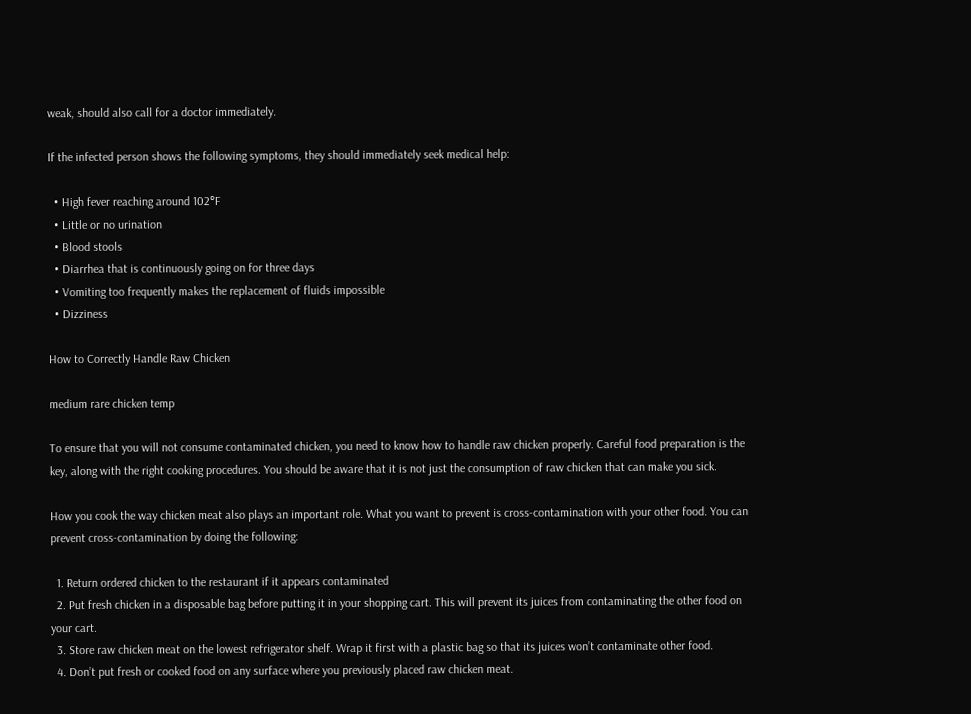weak, should also call for a doctor immediately.

If the infected person shows the following symptoms, they should immediately seek medical help:

  • High fever reaching around 102°F
  • Little or no urination
  • Blood stools
  • Diarrhea that is continuously going on for three days
  • Vomiting too frequently makes the replacement of fluids impossible
  • Dizziness

How to Correctly Handle Raw Chicken

medium rare chicken temp

To ensure that you will not consume contaminated chicken, you need to know how to handle raw chicken properly. Careful food preparation is the key, along with the right cooking procedures. You should be aware that it is not just the consumption of raw chicken that can make you sick.

How you cook the way chicken meat also plays an important role. What you want to prevent is cross-contamination with your other food. You can prevent cross-contamination by doing the following:

  1. Return ordered chicken to the restaurant if it appears contaminated
  2. Put fresh chicken in a disposable bag before putting it in your shopping cart. This will prevent its juices from contaminating the other food on your cart.
  3. Store raw chicken meat on the lowest refrigerator shelf. Wrap it first with a plastic bag so that its juices won’t contaminate other food.
  4. Don’t put fresh or cooked food on any surface where you previously placed raw chicken meat.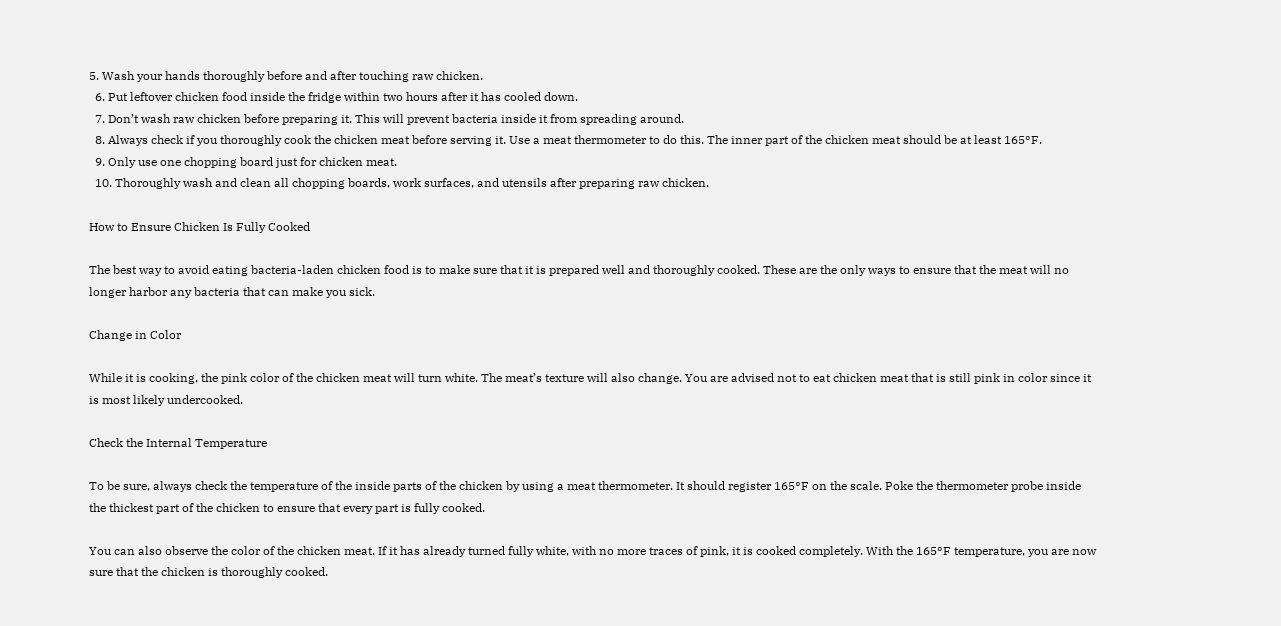5. Wash your hands thoroughly before and after touching raw chicken.
  6. Put leftover chicken food inside the fridge within two hours after it has cooled down.
  7. Don’t wash raw chicken before preparing it. This will prevent bacteria inside it from spreading around.
  8. Always check if you thoroughly cook the chicken meat before serving it. Use a meat thermometer to do this. The inner part of the chicken meat should be at least 165°F.
  9. Only use one chopping board just for chicken meat.
  10. Thoroughly wash and clean all chopping boards, work surfaces, and utensils after preparing raw chicken.

How to Ensure Chicken Is Fully Cooked

The best way to avoid eating bacteria-laden chicken food is to make sure that it is prepared well and thoroughly cooked. These are the only ways to ensure that the meat will no longer harbor any bacteria that can make you sick.

Change in Color

While it is cooking, the pink color of the chicken meat will turn white. The meat’s texture will also change. You are advised not to eat chicken meat that is still pink in color since it is most likely undercooked.

Check the Internal Temperature

To be sure, always check the temperature of the inside parts of the chicken by using a meat thermometer. It should register 165°F on the scale. Poke the thermometer probe inside the thickest part of the chicken to ensure that every part is fully cooked.

You can also observe the color of the chicken meat. If it has already turned fully white, with no more traces of pink, it is cooked completely. With the 165°F temperature, you are now sure that the chicken is thoroughly cooked.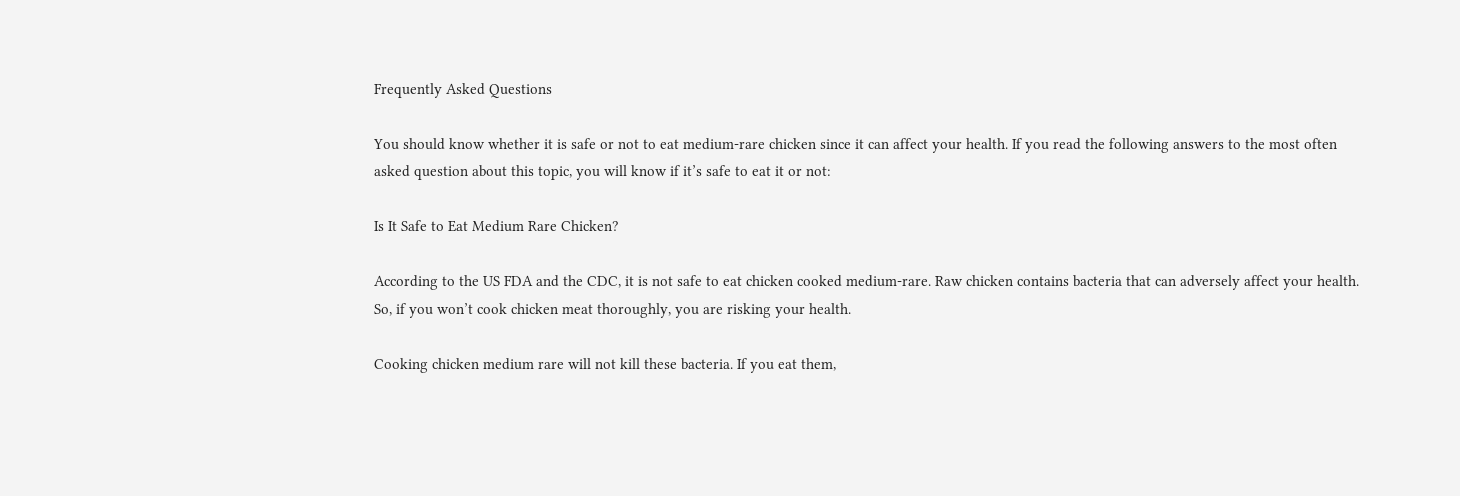Frequently Asked Questions

You should know whether it is safe or not to eat medium-rare chicken since it can affect your health. If you read the following answers to the most often asked question about this topic, you will know if it’s safe to eat it or not:

Is It Safe to Eat Medium Rare Chicken?

According to the US FDA and the CDC, it is not safe to eat chicken cooked medium-rare. Raw chicken contains bacteria that can adversely affect your health. So, if you won’t cook chicken meat thoroughly, you are risking your health.

Cooking chicken medium rare will not kill these bacteria. If you eat them,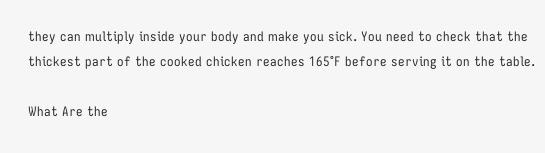they can multiply inside your body and make you sick. You need to check that the thickest part of the cooked chicken reaches 165°F before serving it on the table.

What Are the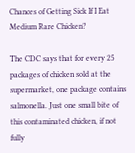Chances of Getting Sick If I Eat Medium Rare Chicken?

The CDC says that for every 25 packages of chicken sold at the supermarket, one package contains salmonella. Just one small bite of this contaminated chicken, if not fully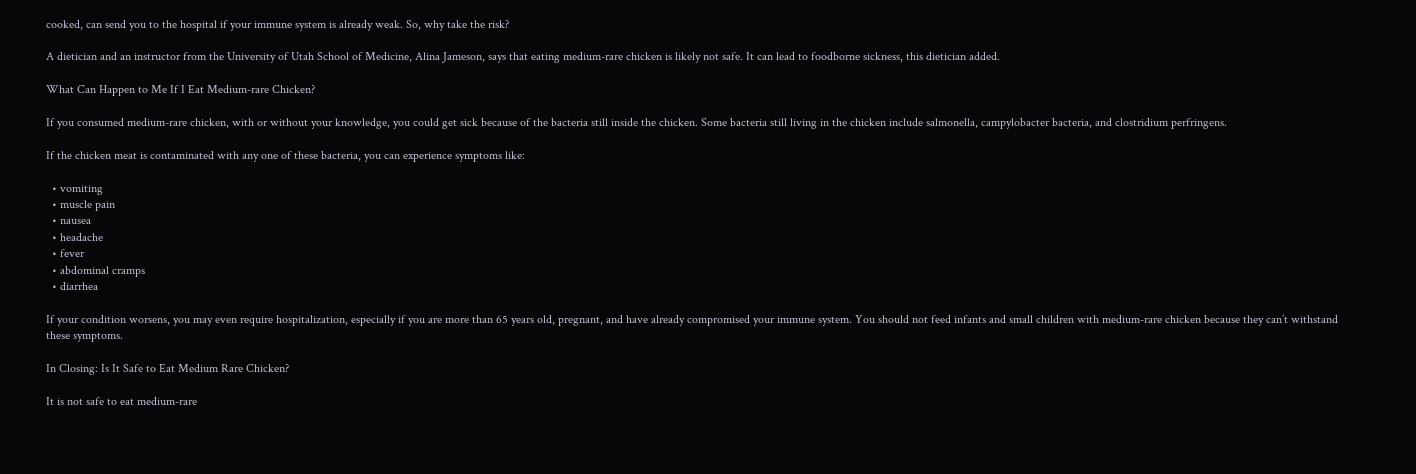cooked, can send you to the hospital if your immune system is already weak. So, why take the risk?

A dietician and an instructor from the University of Utah School of Medicine, Alina Jameson, says that eating medium-rare chicken is likely not safe. It can lead to foodborne sickness, this dietician added.

What Can Happen to Me If I Eat Medium-rare Chicken?

If you consumed medium-rare chicken, with or without your knowledge, you could get sick because of the bacteria still inside the chicken. Some bacteria still living in the chicken include salmonella, campylobacter bacteria, and clostridium perfringens.

If the chicken meat is contaminated with any one of these bacteria, you can experience symptoms like:

  • vomiting
  • muscle pain
  • nausea
  • headache
  • fever
  • abdominal cramps
  • diarrhea

If your condition worsens, you may even require hospitalization, especially if you are more than 65 years old, pregnant, and have already compromised your immune system. You should not feed infants and small children with medium-rare chicken because they can’t withstand these symptoms.

In Closing: Is It Safe to Eat Medium Rare Chicken?

It is not safe to eat medium-rare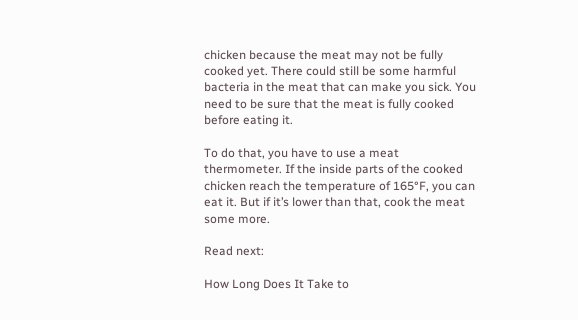chicken because the meat may not be fully cooked yet. There could still be some harmful bacteria in the meat that can make you sick. You need to be sure that the meat is fully cooked before eating it.

To do that, you have to use a meat thermometer. If the inside parts of the cooked chicken reach the temperature of 165°F, you can eat it. But if it’s lower than that, cook the meat some more.

Read next:

How Long Does It Take to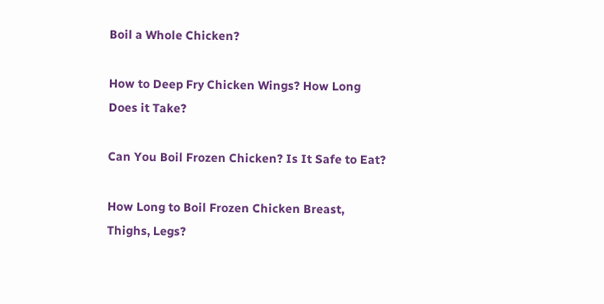Boil a Whole Chicken?

How to Deep Fry Chicken Wings? How Long Does it Take?

Can You Boil Frozen Chicken? Is It Safe to Eat?

How Long to Boil Frozen Chicken Breast, Thighs, Legs?